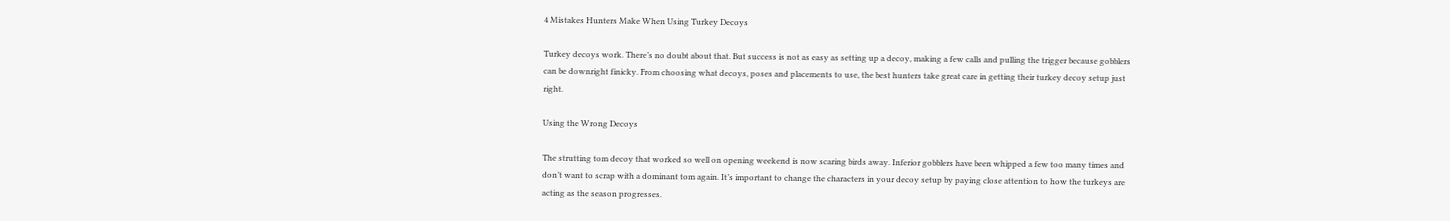4 Mistakes Hunters Make When Using Turkey Decoys

Turkey decoys work. There’s no doubt about that. But success is not as easy as setting up a decoy, making a few calls and pulling the trigger because gobblers can be downright finicky. From choosing what decoys, poses and placements to use, the best hunters take great care in getting their turkey decoy setup just right.

Using the Wrong Decoys

The strutting tom decoy that worked so well on opening weekend is now scaring birds away. Inferior gobblers have been whipped a few too many times and don’t want to scrap with a dominant tom again. It’s important to change the characters in your decoy setup by paying close attention to how the turkeys are acting as the season progresses.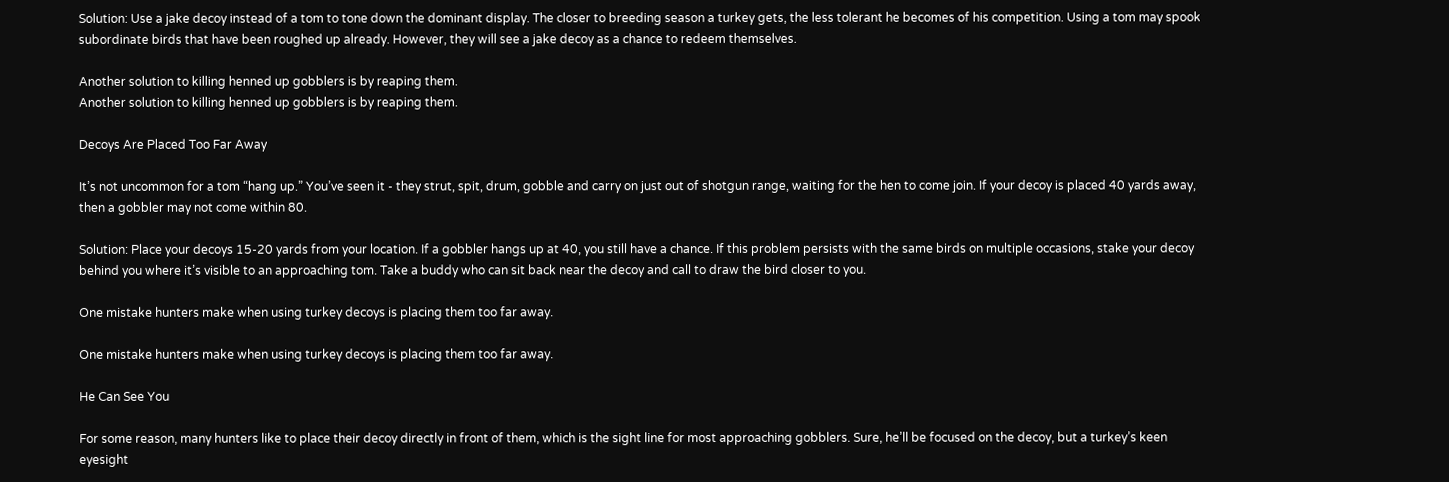Solution: Use a jake decoy instead of a tom to tone down the dominant display. The closer to breeding season a turkey gets, the less tolerant he becomes of his competition. Using a tom may spook subordinate birds that have been roughed up already. However, they will see a jake decoy as a chance to redeem themselves.

Another solution to killing henned up gobblers is by reaping them.
Another solution to killing henned up gobblers is by reaping them.

Decoys Are Placed Too Far Away

It’s not uncommon for a tom “hang up.” You’ve seen it - they strut, spit, drum, gobble and carry on just out of shotgun range, waiting for the hen to come join. If your decoy is placed 40 yards away, then a gobbler may not come within 80.

Solution: Place your decoys 15-20 yards from your location. If a gobbler hangs up at 40, you still have a chance. If this problem persists with the same birds on multiple occasions, stake your decoy behind you where it’s visible to an approaching tom. Take a buddy who can sit back near the decoy and call to draw the bird closer to you.

One mistake hunters make when using turkey decoys is placing them too far away.

One mistake hunters make when using turkey decoys is placing them too far away.

He Can See You

For some reason, many hunters like to place their decoy directly in front of them, which is the sight line for most approaching gobblers. Sure, he’ll be focused on the decoy, but a turkey’s keen eyesight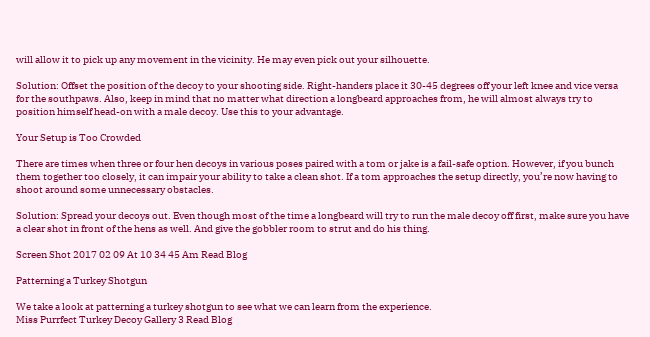will allow it to pick up any movement in the vicinity. He may even pick out your silhouette.

Solution: Offset the position of the decoy to your shooting side. Right-handers place it 30-45 degrees off your left knee and vice versa for the southpaws. Also, keep in mind that no matter what direction a longbeard approaches from, he will almost always try to position himself head-on with a male decoy. Use this to your advantage.

Your Setup is Too Crowded

There are times when three or four hen decoys in various poses paired with a tom or jake is a fail-safe option. However, if you bunch them together too closely, it can impair your ability to take a clean shot. If a tom approaches the setup directly, you’re now having to shoot around some unnecessary obstacles.

Solution: Spread your decoys out. Even though most of the time a longbeard will try to run the male decoy off first, make sure you have a clear shot in front of the hens as well. And give the gobbler room to strut and do his thing.

Screen Shot 2017 02 09 At 10 34 45 Am Read Blog

Patterning a Turkey Shotgun

We take a look at patterning a turkey shotgun to see what we can learn from the experience.
Miss Purrfect Turkey Decoy Gallery 3 Read Blog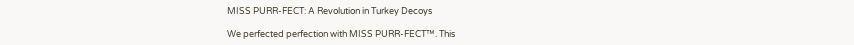MISS PURR-FECT: A Revolution in Turkey Decoys

We perfected perfection with MISS PURR-FECT™. This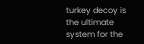turkey decoy is the ultimate system for the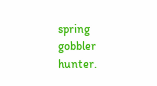spring gobbler hunter.